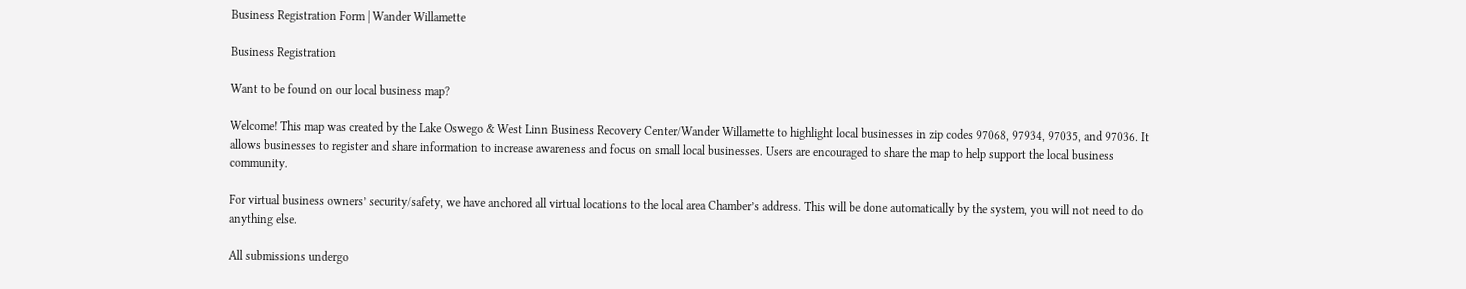Business Registration Form | Wander Willamette

Business Registration

Want to be found on our local business map?

Welcome! This map was created by the Lake Oswego & West Linn Business Recovery Center/Wander Willamette to highlight local businesses in zip codes 97068, 97934, 97035, and 97036. It allows businesses to register and share information to increase awareness and focus on small local businesses. Users are encouraged to share the map to help support the local business community.

For virtual business owners’ security/safety, we have anchored all virtual locations to the local area Chamber’s address. This will be done automatically by the system, you will not need to do anything else.

All submissions undergo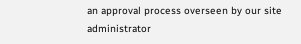an approval process overseen by our site administrator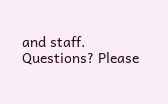and staff. Questions? Please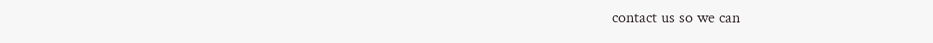contact us so we can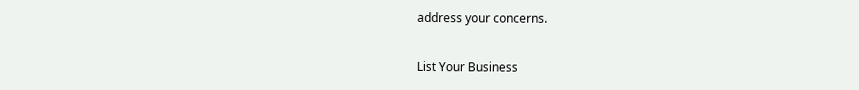address your concerns.

List Your Business